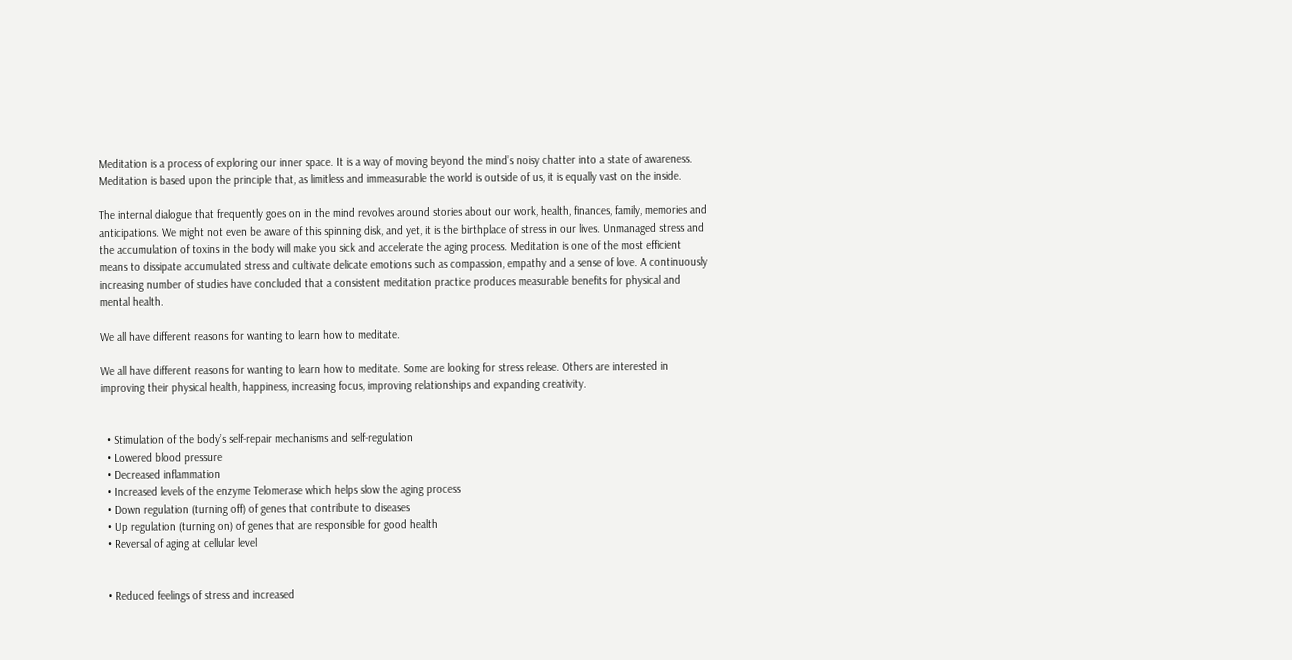Meditation is a process of exploring our inner space. It is a way of moving beyond the mind’s noisy chatter into a state of awareness. Meditation is based upon the principle that, as limitless and immeasurable the world is outside of us, it is equally vast on the inside.

The internal dialogue that frequently goes on in the mind revolves around stories about our work, health, finances, family, memories and anticipations. We might not even be aware of this spinning disk, and yet, it is the birthplace of stress in our lives. Unmanaged stress and the accumulation of toxins in the body will make you sick and accelerate the aging process. Meditation is one of the most efficient means to dissipate accumulated stress and cultivate delicate emotions such as compassion, empathy and a sense of love. A continuously increasing number of studies have concluded that a consistent meditation practice produces measurable benefits for physical and mental health.

We all have different reasons for wanting to learn how to meditate.

We all have different reasons for wanting to learn how to meditate. Some are looking for stress release. Others are interested in improving their physical health, happiness, increasing focus, improving relationships and expanding creativity.


  • Stimulation of the body’s self-repair mechanisms and self-regulation
  • Lowered blood pressure
  • Decreased inflammation
  • Increased levels of the enzyme Telomerase which helps slow the aging process
  • Down regulation (turning off) of genes that contribute to diseases
  • Up regulation (turning on) of genes that are responsible for good health
  • Reversal of aging at cellular level


  • Reduced feelings of stress and increased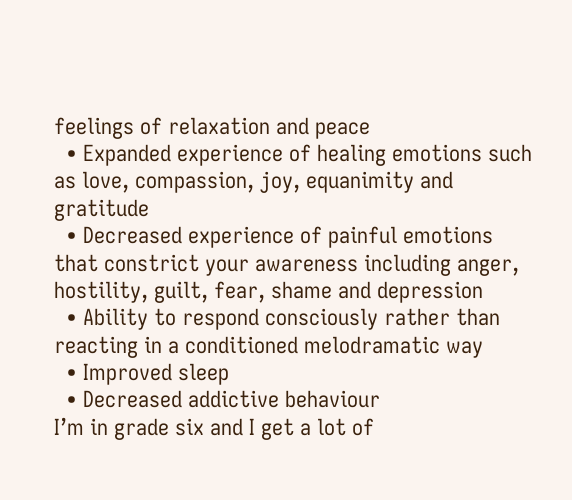feelings of relaxation and peace
  • Expanded experience of healing emotions such as love, compassion, joy, equanimity and gratitude
  • Decreased experience of painful emotions that constrict your awareness including anger, hostility, guilt, fear, shame and depression
  • Ability to respond consciously rather than reacting in a conditioned melodramatic way
  • Improved sleep
  • Decreased addictive behaviour
I’m in grade six and I get a lot of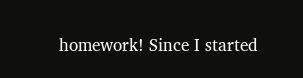homework! Since I started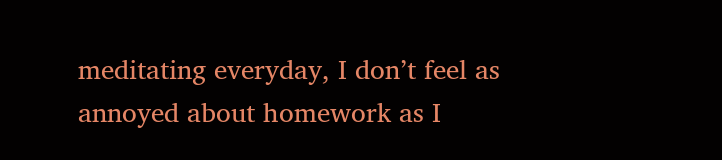meditating everyday, I don’t feel as annoyed about homework as I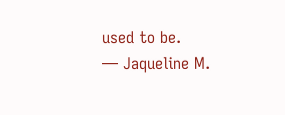used to be.
— Jaqueline M.